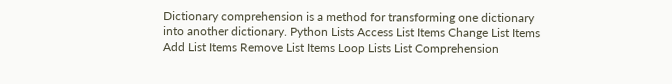Dictionary comprehension is a method for transforming one dictionary into another dictionary. Python Lists Access List Items Change List Items Add List Items Remove List Items Loop Lists List Comprehension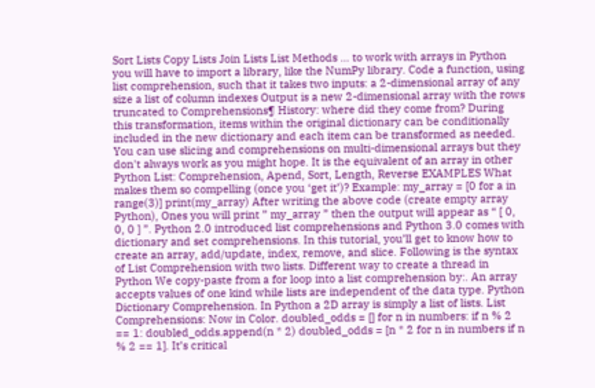Sort Lists Copy Lists Join Lists List Methods ... to work with arrays in Python you will have to import a library, like the NumPy library. Code a function, using list comprehension, such that it takes two inputs: a 2-dimensional array of any size a list of column indexes Output is a new 2-dimensional array with the rows truncated to Comprehensions¶ History: where did they come from? During this transformation, items within the original dictionary can be conditionally included in the new dictionary and each item can be transformed as needed. You can use slicing and comprehensions on multi-dimensional arrays but they don't always work as you might hope. It is the equivalent of an array in other Python List: Comprehension, Apend, Sort, Length, Reverse EXAMPLES What makes them so compelling (once you ‘get it’)? Example: my_array = [0 for a in range(3)] print(my_array) After writing the above code (create empty array Python), Ones you will print ” my_array ” then the output will appear as “ [ 0, 0, 0 ] ”. Python 2.0 introduced list comprehensions and Python 3.0 comes with dictionary and set comprehensions. In this tutorial, you’ll get to know how to create an array, add/update, index, remove, and slice. Following is the syntax of List Comprehension with two lists. Different way to create a thread in Python We copy-paste from a for loop into a list comprehension by:. An array accepts values of one kind while lists are independent of the data type. Python Dictionary Comprehension. In Python a 2D array is simply a list of lists. List Comprehensions: Now in Color. doubled_odds = [] for n in numbers: if n % 2 == 1: doubled_odds.append(n * 2) doubled_odds = [n * 2 for n in numbers if n % 2 == 1]. It’s critical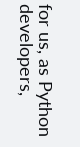for us, as Python developers,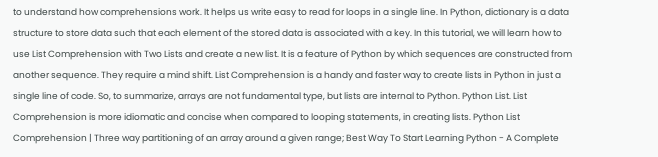to understand how comprehensions work. It helps us write easy to read for loops in a single line. In Python, dictionary is a data structure to store data such that each element of the stored data is associated with a key. In this tutorial, we will learn how to use List Comprehension with Two Lists and create a new list. It is a feature of Python by which sequences are constructed from another sequence. They require a mind shift. List Comprehension is a handy and faster way to create lists in Python in just a single line of code. So, to summarize, arrays are not fundamental type, but lists are internal to Python. Python List. List Comprehension is more idiomatic and concise when compared to looping statements, in creating lists. Python List Comprehension | Three way partitioning of an array around a given range; Best Way To Start Learning Python - A Complete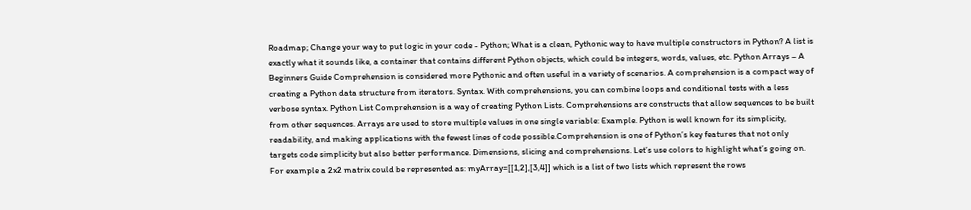Roadmap; Change your way to put logic in your code - Python; What is a clean, Pythonic way to have multiple constructors in Python? A list is exactly what it sounds like, a container that contains different Python objects, which could be integers, words, values, etc. Python Arrays – A Beginners Guide Comprehension is considered more Pythonic and often useful in a variety of scenarios. A comprehension is a compact way of creating a Python data structure from iterators. Syntax. With comprehensions, you can combine loops and conditional tests with a less verbose syntax. Python List Comprehension is a way of creating Python Lists. Comprehensions are constructs that allow sequences to be built from other sequences. Arrays are used to store multiple values in one single variable: Example. Python is well known for its simplicity, readability, and making applications with the fewest lines of code possible.Comprehension is one of Python’s key features that not only targets code simplicity but also better performance. Dimensions, slicing and comprehensions. Let’s use colors to highlight what’s going on. For example a 2x2 matrix could be represented as: myArray=[[1,2],[3,4]] which is a list of two lists which represent the rows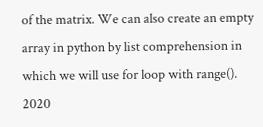of the matrix. We can also create an empty array in python by list comprehension in which we will use for loop with range().
2020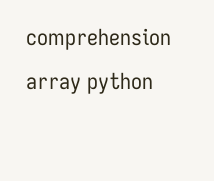comprehension array python